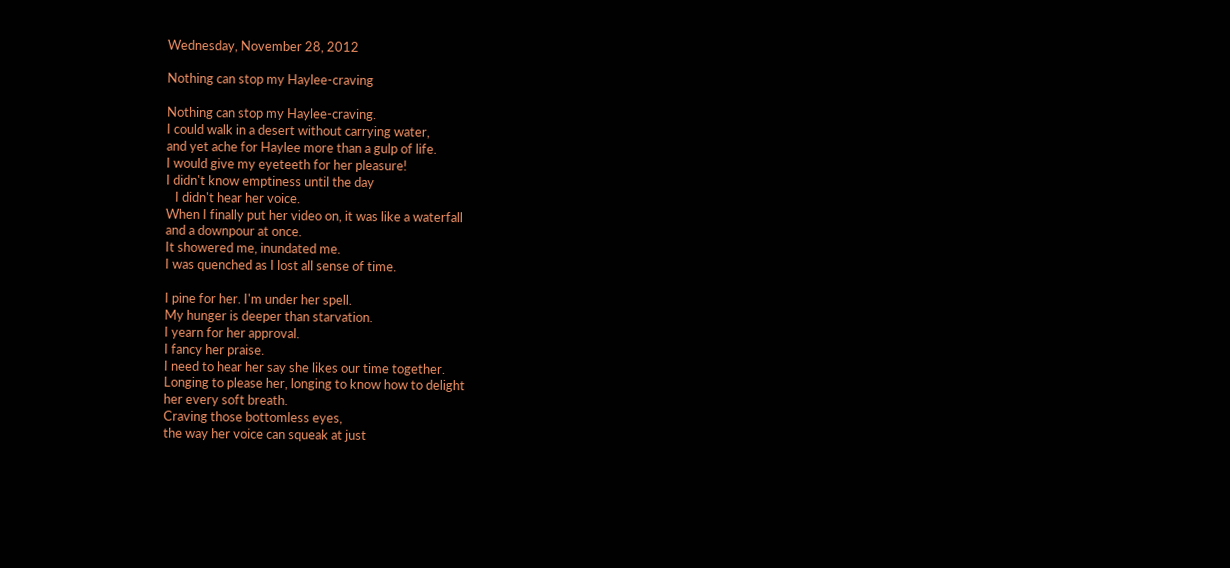Wednesday, November 28, 2012

Nothing can stop my Haylee-craving

Nothing can stop my Haylee-craving.
I could walk in a desert without carrying water,
and yet ache for Haylee more than a gulp of life.
I would give my eyeteeth for her pleasure!
I didn't know emptiness until the day
   I didn't hear her voice.
When I finally put her video on, it was like a waterfall
and a downpour at once.
It showered me, inundated me.
I was quenched as I lost all sense of time.

I pine for her. I'm under her spell.
My hunger is deeper than starvation.
I yearn for her approval.
I fancy her praise.
I need to hear her say she likes our time together.
Longing to please her, longing to know how to delight
her every soft breath.
Craving those bottomless eyes,
the way her voice can squeak at just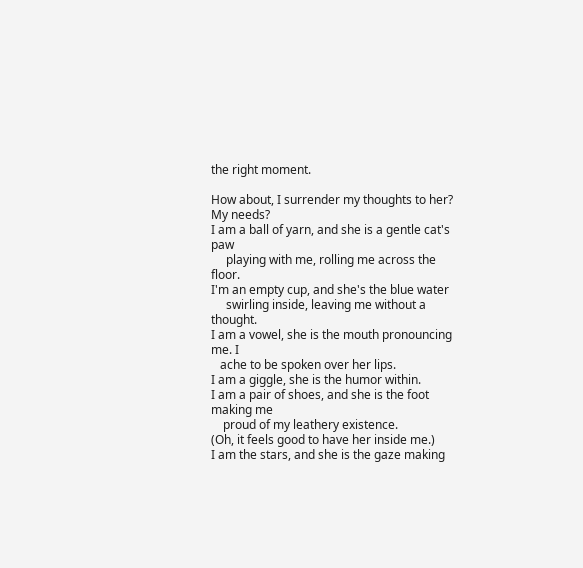the right moment.

How about, I surrender my thoughts to her? My needs?
I am a ball of yarn, and she is a gentle cat's paw
     playing with me, rolling me across the floor.
I'm an empty cup, and she's the blue water
     swirling inside, leaving me without a thought.
I am a vowel, she is the mouth pronouncing me. I
   ache to be spoken over her lips.
I am a giggle, she is the humor within.
I am a pair of shoes, and she is the foot making me
    proud of my leathery existence.
(Oh, it feels good to have her inside me.)
I am the stars, and she is the gaze making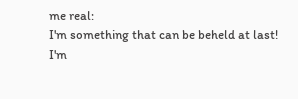me real:
I'm something that can be beheld at last!
I'm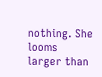nothing. She looms larger than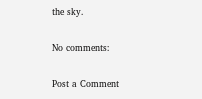the sky.

No comments:

Post a Comment